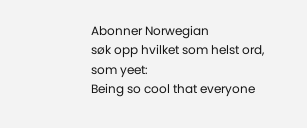Abonner Norwegian
søk opp hvilket som helst ord, som yeet:
Being so cool that everyone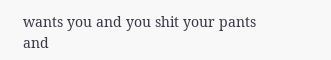wants you and you shit your pants and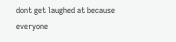dont get laughed at because everyone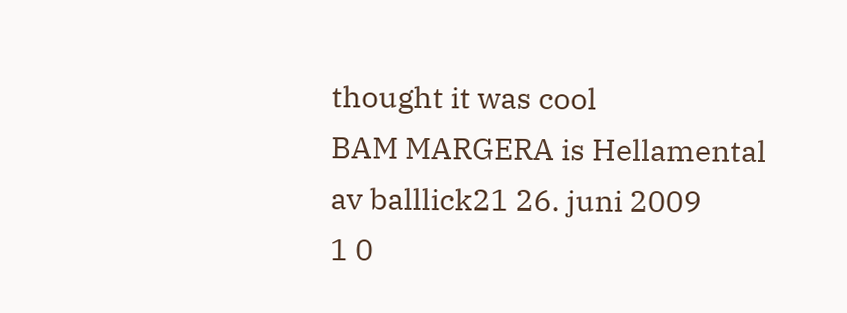thought it was cool
BAM MARGERA is Hellamental
av balllick21 26. juni 2009
1 0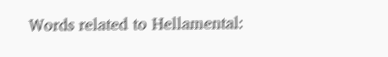Words related to Hellamental: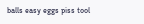balls easy eggs piss tool